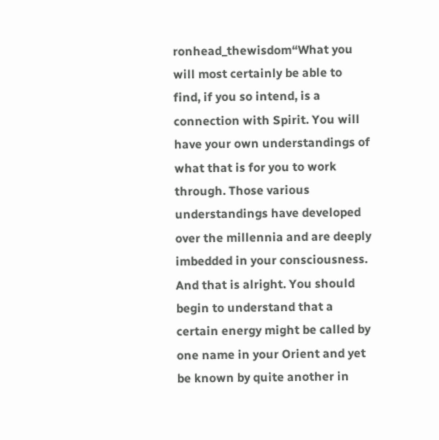ronhead_thewisdom“What you will most certainly be able to find, if you so intend, is a connection with Spirit. You will have your own understandings of what that is for you to work through. Those various understandings have developed over the millennia and are deeply imbedded in your consciousness. And that is alright. You should begin to understand that a certain energy might be called by one name in your Orient and yet be known by quite another in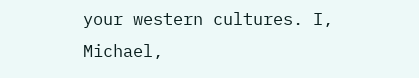your western cultures. I, Michael,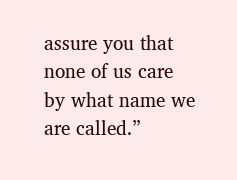assure you that none of us care by what name we are called.”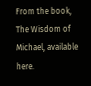From the book, The Wisdom of Michael, available here.